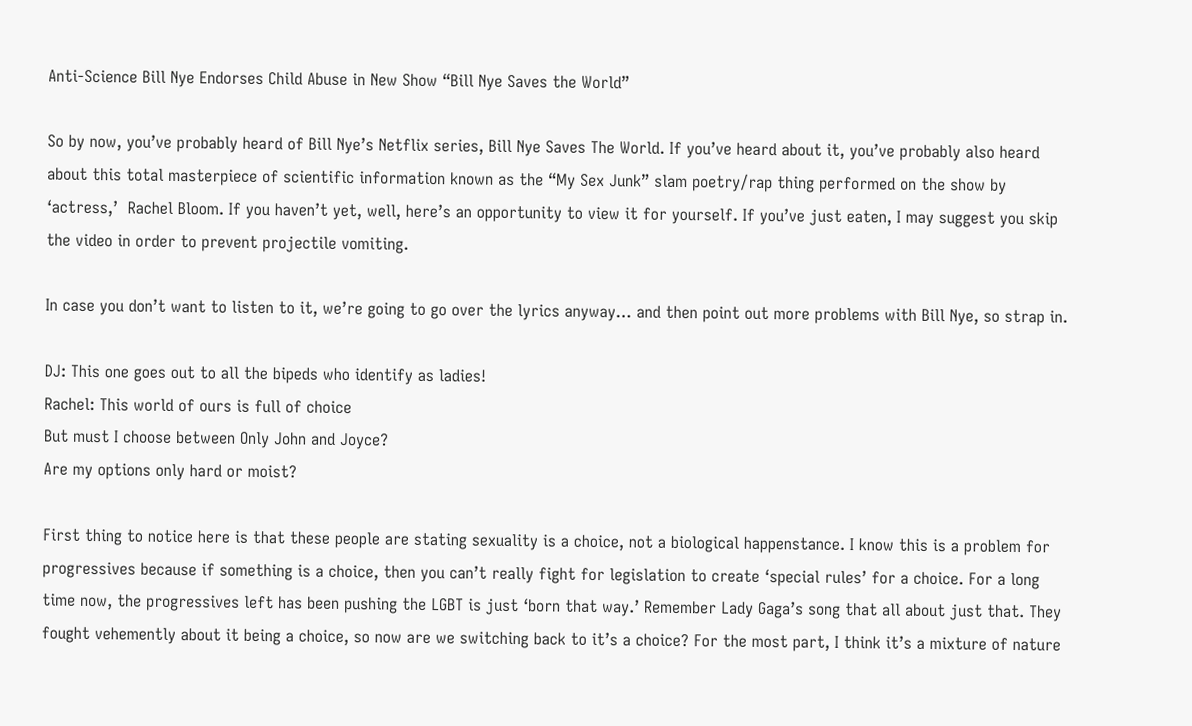Anti-Science Bill Nye Endorses Child Abuse in New Show “Bill Nye Saves the World”

So by now, you’ve probably heard of Bill Nye’s Netflix series, Bill Nye Saves The World. If you’ve heard about it, you’ve probably also heard about this total masterpiece of scientific information known as the “My Sex Junk” slam poetry/rap thing performed on the show by ‘actress,’  Rachel Bloom. If you haven’t yet, well, here’s an opportunity to view it for yourself. If you’ve just eaten, I may suggest you skip the video in order to prevent projectile vomiting.

In case you don’t want to listen to it, we’re going to go over the lyrics anyway… and then point out more problems with Bill Nye, so strap in.

DJ: This one goes out to all the bipeds who identify as ladies!
Rachel: This world of ours is full of choice
But must I choose between Only John and Joyce?
Are my options only hard or moist?

First thing to notice here is that these people are stating sexuality is a choice, not a biological happenstance. I know this is a problem for progressives because if something is a choice, then you can’t really fight for legislation to create ‘special rules’ for a choice. For a long time now, the progressives left has been pushing the LGBT is just ‘born that way.’ Remember Lady Gaga’s song that all about just that. They fought vehemently about it being a choice, so now are we switching back to it’s a choice? For the most part, I think it’s a mixture of nature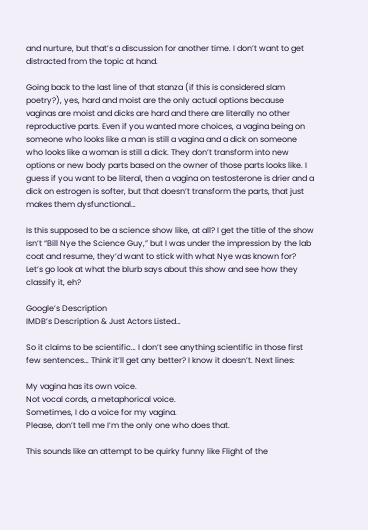and nurture, but that’s a discussion for another time. I don’t want to get distracted from the topic at hand.

Going back to the last line of that stanza (if this is considered slam poetry?), yes, hard and moist are the only actual options because vaginas are moist and dicks are hard and there are literally no other reproductive parts. Even if you wanted more choices, a vagina being on someone who looks like a man is still a vagina and a dick on someone who looks like a woman is still a dick. They don’t transform into new options or new body parts based on the owner of those parts looks like. I guess if you want to be literal, then a vagina on testosterone is drier and a dick on estrogen is softer, but that doesn’t transform the parts, that just makes them dysfunctional…

Is this supposed to be a science show like, at all? I get the title of the show isn’t “Bill Nye the Science Guy,” but I was under the impression by the lab coat and resume, they’d want to stick with what Nye was known for?
Let’s go look at what the blurb says about this show and see how they classify it, eh?

Google’s Description
IMDB’s Description & Just Actors Listed…

So it claims to be scientific… I don’t see anything scientific in those first few sentences… Think it’ll get any better? I know it doesn’t. Next lines:

My vagina has its own voice.
Not vocal cords, a metaphorical voice.
Sometimes, I do a voice for my vagina.
Please, don’t tell me I’m the only one who does that.

This sounds like an attempt to be quirky funny like Flight of the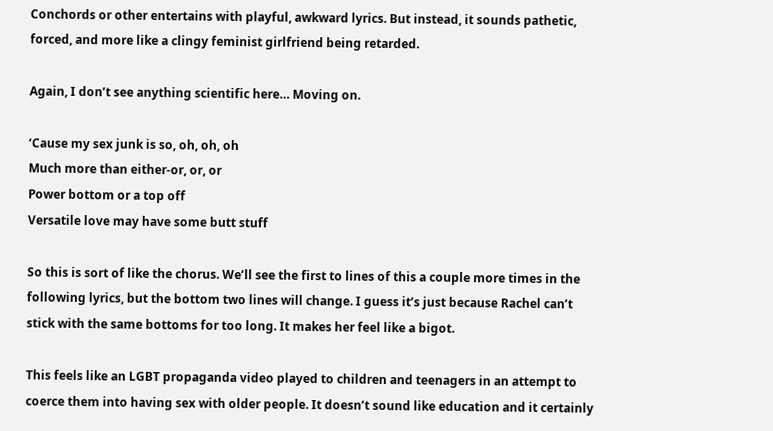Conchords or other entertains with playful, awkward lyrics. But instead, it sounds pathetic, forced, and more like a clingy feminist girlfriend being retarded.

Again, I don’t see anything scientific here… Moving on.

‘Cause my sex junk is so, oh, oh, oh
Much more than either-or, or, or
Power bottom or a top off
Versatile love may have some butt stuff

So this is sort of like the chorus. We’ll see the first to lines of this a couple more times in the following lyrics, but the bottom two lines will change. I guess it’s just because Rachel can’t stick with the same bottoms for too long. It makes her feel like a bigot.

This feels like an LGBT propaganda video played to children and teenagers in an attempt to coerce them into having sex with older people. It doesn’t sound like education and it certainly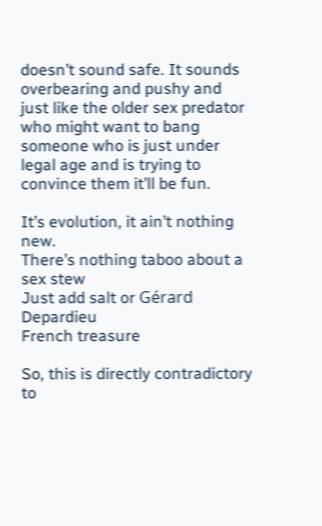doesn’t sound safe. It sounds overbearing and pushy and just like the older sex predator who might want to bang someone who is just under legal age and is trying to convince them it’ll be fun.

It’s evolution, it ain’t nothing new.
There’s nothing taboo about a sex stew
Just add salt or Gérard Depardieu
French treasure

So, this is directly contradictory to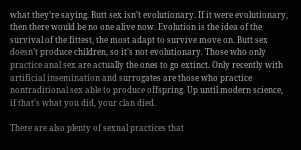what they’re saying. Butt sex isn’t evolutionary. If it were evolutionary, then there would be no one alive now. Evolution is the idea of the survival of the fittest, the most adapt to survive move on. Butt sex doesn’t produce children, so it’s not evolutionary. Those who only practice anal sex are actually the ones to go extinct. Only recently with artificial insemination and surrogates are those who practice nontraditional sex able to produce offspring. Up until modern science, if that’s what you did, your clan died.

There are also plenty of sexual practices that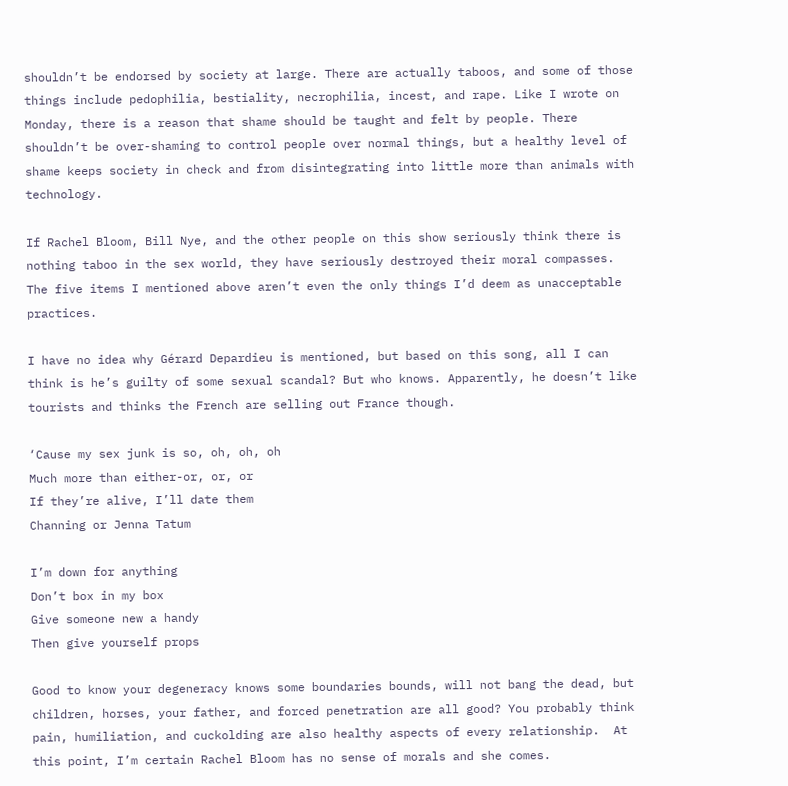shouldn’t be endorsed by society at large. There are actually taboos, and some of those things include pedophilia, bestiality, necrophilia, incest, and rape. Like I wrote on Monday, there is a reason that shame should be taught and felt by people. There shouldn’t be over-shaming to control people over normal things, but a healthy level of shame keeps society in check and from disintegrating into little more than animals with technology.

If Rachel Bloom, Bill Nye, and the other people on this show seriously think there is nothing taboo in the sex world, they have seriously destroyed their moral compasses. The five items I mentioned above aren’t even the only things I’d deem as unacceptable practices.

I have no idea why Gérard Depardieu is mentioned, but based on this song, all I can think is he’s guilty of some sexual scandal? But who knows. Apparently, he doesn’t like tourists and thinks the French are selling out France though.

‘Cause my sex junk is so, oh, oh, oh
Much more than either-or, or, or
If they’re alive, I’ll date them
Channing or Jenna Tatum

I’m down for anything
Don’t box in my box
Give someone new a handy
Then give yourself props

Good to know your degeneracy knows some boundaries bounds, will not bang the dead, but children, horses, your father, and forced penetration are all good? You probably think pain, humiliation, and cuckolding are also healthy aspects of every relationship.  At this point, I’m certain Rachel Bloom has no sense of morals and she comes.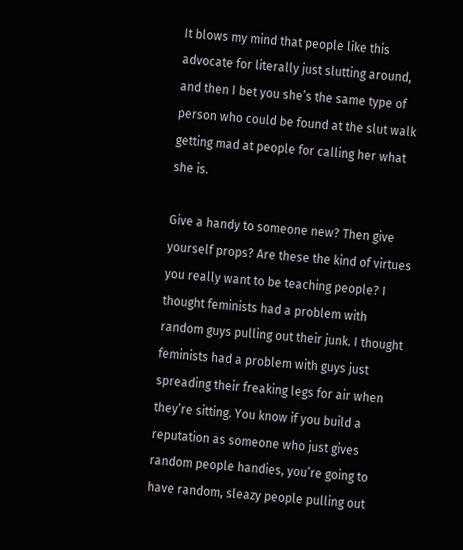It blows my mind that people like this advocate for literally just slutting around, and then I bet you she’s the same type of person who could be found at the slut walk getting mad at people for calling her what she is.

Give a handy to someone new? Then give yourself props? Are these the kind of virtues you really want to be teaching people? I thought feminists had a problem with random guys pulling out their junk. I thought feminists had a problem with guys just spreading their freaking legs for air when they’re sitting. You know if you build a reputation as someone who just gives random people handies, you’re going to have random, sleazy people pulling out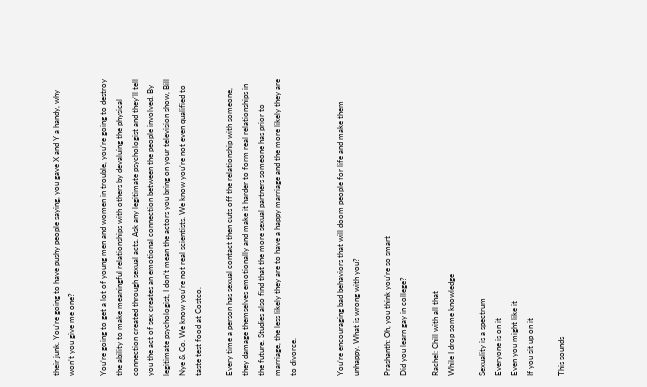their junk. You’re going to have pushy people saying, you gave X and Y a handy, why won’t you give me one?

You’re going to get a lot of young men and women in trouble, you’re going to destroy the ability to make meaningful relationships with others by devaluing the physical connection created through sexual acts. Ask any legitimate psychologist and they’ll tell you the act of sex creates an emotional connection between the people involved. By legitimate psychologist, I don’t mean the actors you bring on your television show, Bill Nye & Co. We know you’re not real scientists. We know you’re not even qualified to taste test food at Costco.

Every time a person has sexual contact then cuts off the relationship with someone, they damage themselves emotionally and make it harder to form real relationships in the future. Studies also find that the more sexual partners someone has prior to marriage, the less likely they are to have a happy marriage and the more likely they are to divorce.


You’re encouraging bad behaviors that will doom people for life and make them unhappy. What is wrong with you?

Prashanth: Oh, you think you’re so smart
Did you learn gay in college?

Rachel: Chill with all that
While I drop some knowledge

Sexuality is a spectrum
Everyone is on it
Even you might like it
If you sit up on it

This sounds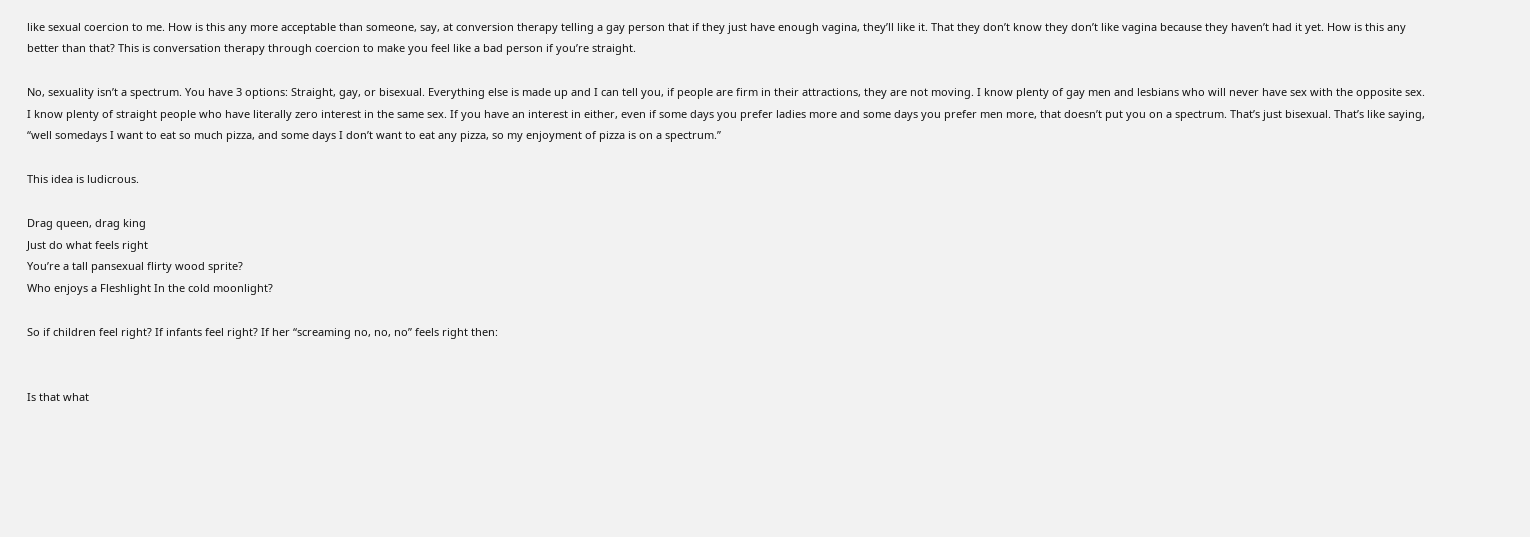like sexual coercion to me. How is this any more acceptable than someone, say, at conversion therapy telling a gay person that if they just have enough vagina, they’ll like it. That they don’t know they don’t like vagina because they haven’t had it yet. How is this any better than that? This is conversation therapy through coercion to make you feel like a bad person if you’re straight.

No, sexuality isn’t a spectrum. You have 3 options: Straight, gay, or bisexual. Everything else is made up and I can tell you, if people are firm in their attractions, they are not moving. I know plenty of gay men and lesbians who will never have sex with the opposite sex. I know plenty of straight people who have literally zero interest in the same sex. If you have an interest in either, even if some days you prefer ladies more and some days you prefer men more, that doesn’t put you on a spectrum. That’s just bisexual. That’s like saying, “well somedays I want to eat so much pizza, and some days I don’t want to eat any pizza, so my enjoyment of pizza is on a spectrum.”

This idea is ludicrous.

Drag queen, drag king
Just do what feels right
You’re a tall pansexual flirty wood sprite?
Who enjoys a Fleshlight In the cold moonlight?

So if children feel right? If infants feel right? If her “screaming no, no, no” feels right then:


Is that what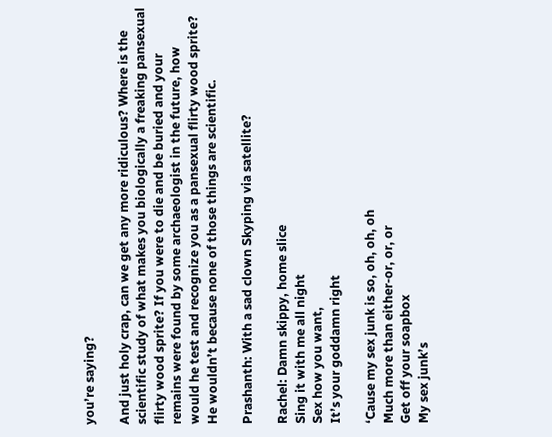you’re saying?

And just holy crap, can we get any more ridiculous? Where is the scientific study of what makes you biologically a freaking pansexual flirty wood sprite? If you were to die and be buried and your remains were found by some archaeologist in the future, how would he test and recognize you as a pansexual flirty wood sprite? He wouldn’t because none of those things are scientific.

Prashanth: With a sad clown Skyping via satellite?

Rachel: Damn skippy, home slice
Sing it with me all night
Sex how you want,
It’s your goddamn right

‘Cause my sex junk is so, oh, oh, oh
Much more than either-or, or, or
Get off your soapbox
My sex junk’s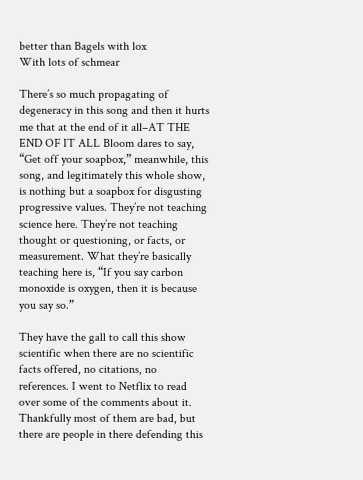better than Bagels with lox
With lots of schmear

There’s so much propagating of degeneracy in this song and then it hurts me that at the end of it all–AT THE END OF IT ALL Bloom dares to say, “Get off your soapbox,” meanwhile, this song, and legitimately this whole show, is nothing but a soapbox for disgusting progressive values. They’re not teaching science here. They’re not teaching thought or questioning, or facts, or measurement. What they’re basically teaching here is, “If you say carbon monoxide is oxygen, then it is because you say so.”

They have the gall to call this show scientific when there are no scientific facts offered, no citations, no references. I went to Netflix to read over some of the comments about it. Thankfully most of them are bad, but there are people in there defending this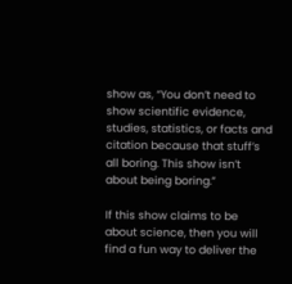show as, “You don’t need to show scientific evidence, studies, statistics, or facts and citation because that stuff’s all boring. This show isn’t about being boring.”

If this show claims to be about science, then you will find a fun way to deliver the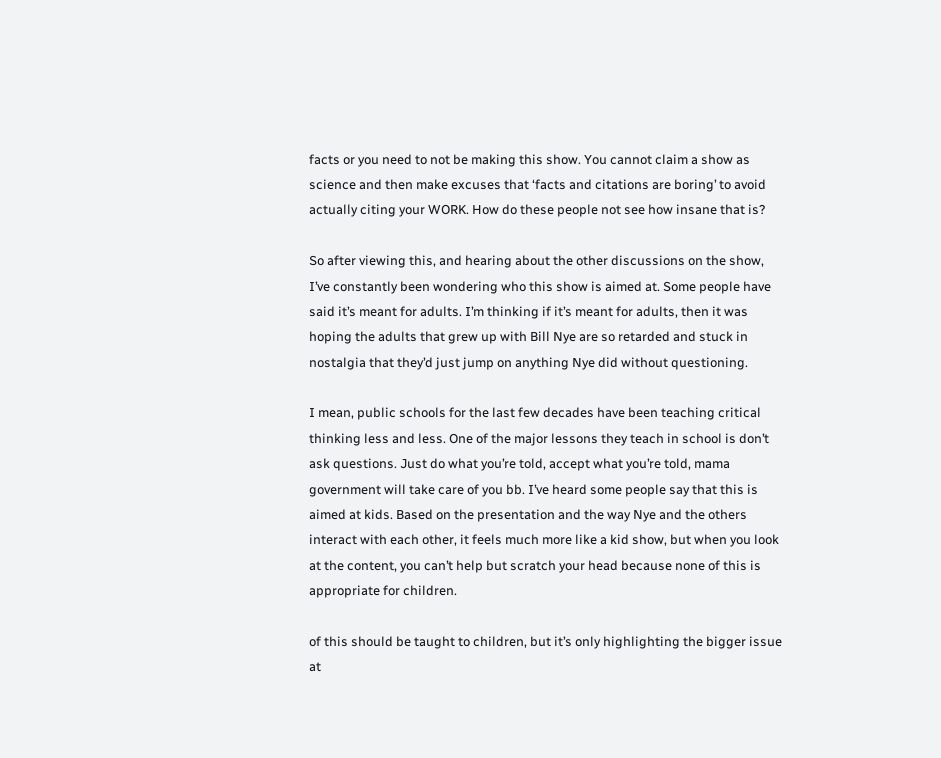facts or you need to not be making this show. You cannot claim a show as science and then make excuses that ‘facts and citations are boring’ to avoid actually citing your WORK. How do these people not see how insane that is?

So after viewing this, and hearing about the other discussions on the show, I’ve constantly been wondering who this show is aimed at. Some people have said it’s meant for adults. I’m thinking if it’s meant for adults, then it was hoping the adults that grew up with Bill Nye are so retarded and stuck in nostalgia that they’d just jump on anything Nye did without questioning.

I mean, public schools for the last few decades have been teaching critical thinking less and less. One of the major lessons they teach in school is don’t ask questions. Just do what you’re told, accept what you’re told, mama government will take care of you bb. I’ve heard some people say that this is aimed at kids. Based on the presentation and the way Nye and the others interact with each other, it feels much more like a kid show, but when you look at the content, you can’t help but scratch your head because none of this is appropriate for children.

of this should be taught to children, but it’s only highlighting the bigger issue at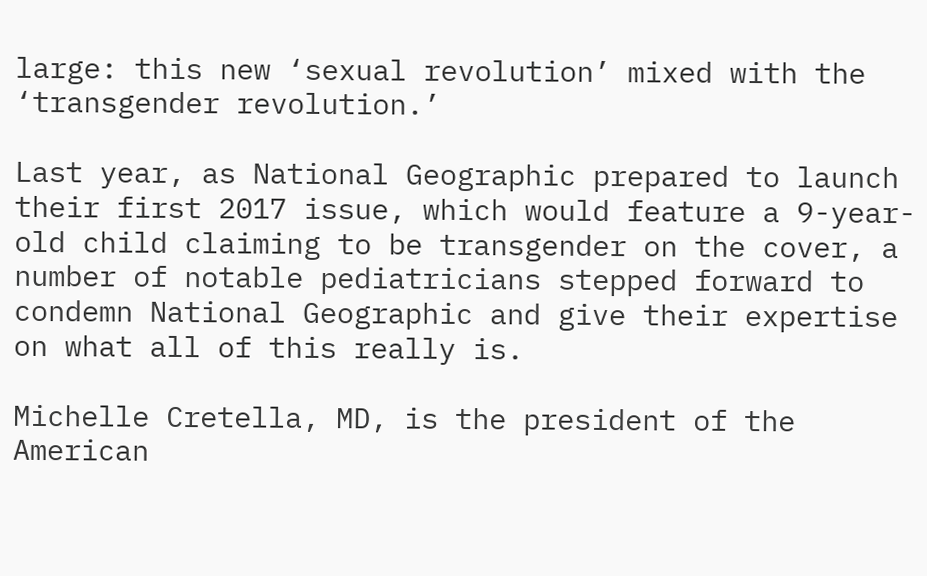large: this new ‘sexual revolution’ mixed with the ‘transgender revolution.’

Last year, as National Geographic prepared to launch their first 2017 issue, which would feature a 9-year-old child claiming to be transgender on the cover, a number of notable pediatricians stepped forward to condemn National Geographic and give their expertise on what all of this really is.

Michelle Cretella, MD, is the president of the American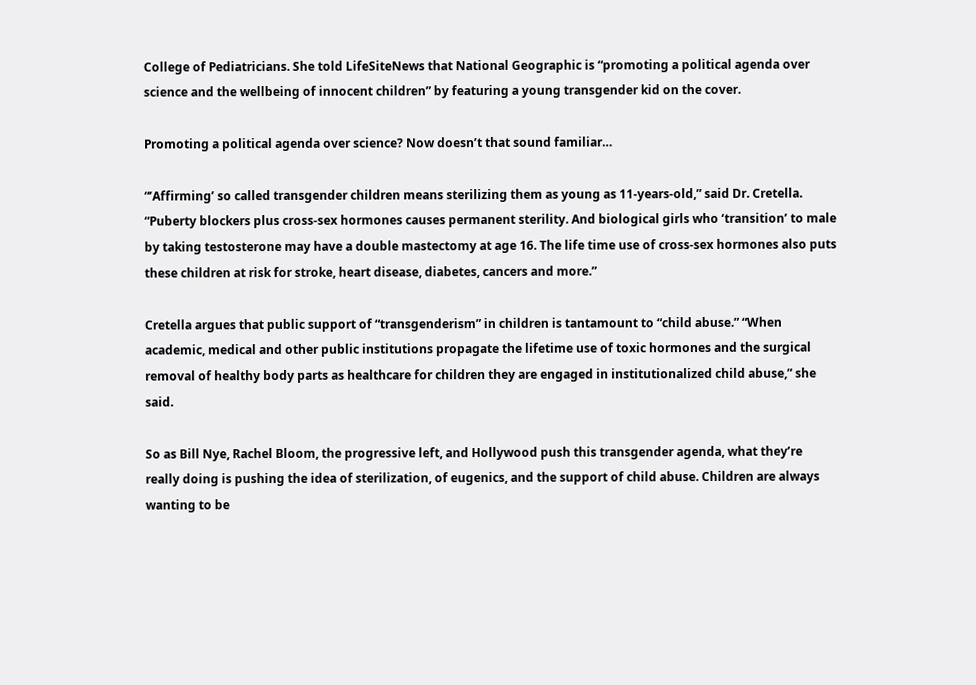College of Pediatricians. She told LifeSiteNews that National Geographic is “promoting a political agenda over science and the wellbeing of innocent children” by featuring a young transgender kid on the cover.

Promoting a political agenda over science? Now doesn’t that sound familiar…

“’Affirming’ so called transgender children means sterilizing them as young as 11-years-old,” said Dr. Cretella. “Puberty blockers plus cross-sex hormones causes permanent sterility. And biological girls who ‘transition’ to male by taking testosterone may have a double mastectomy at age 16. The life time use of cross-sex hormones also puts these children at risk for stroke, heart disease, diabetes, cancers and more.”

Cretella argues that public support of “transgenderism” in children is tantamount to “child abuse.” “When academic, medical and other public institutions propagate the lifetime use of toxic hormones and the surgical removal of healthy body parts as healthcare for children they are engaged in institutionalized child abuse,” she said.

So as Bill Nye, Rachel Bloom, the progressive left, and Hollywood push this transgender agenda, what they’re really doing is pushing the idea of sterilization, of eugenics, and the support of child abuse. Children are always wanting to be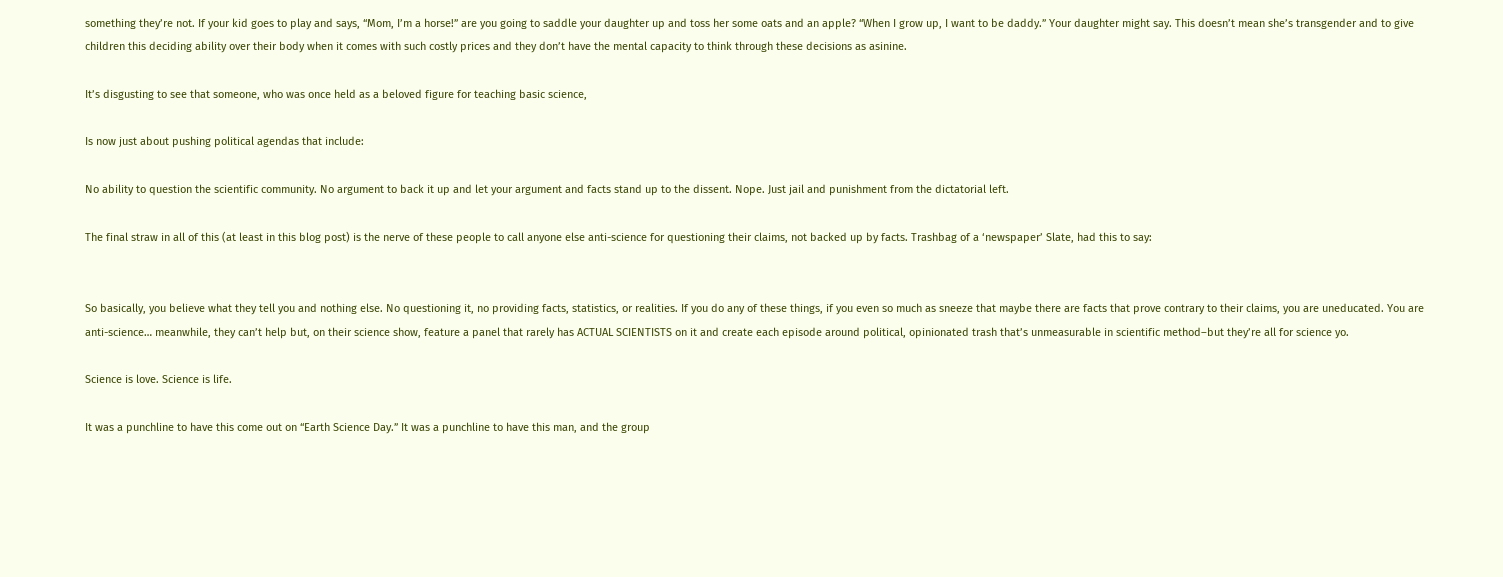something they’re not. If your kid goes to play and says, “Mom, I’m a horse!” are you going to saddle your daughter up and toss her some oats and an apple? “When I grow up, I want to be daddy.” Your daughter might say. This doesn’t mean she’s transgender and to give children this deciding ability over their body when it comes with such costly prices and they don’t have the mental capacity to think through these decisions as asinine.

It’s disgusting to see that someone, who was once held as a beloved figure for teaching basic science,

Is now just about pushing political agendas that include:

No ability to question the scientific community. No argument to back it up and let your argument and facts stand up to the dissent. Nope. Just jail and punishment from the dictatorial left.

The final straw in all of this (at least in this blog post) is the nerve of these people to call anyone else anti-science for questioning their claims, not backed up by facts. Trashbag of a ‘newspaper’ Slate, had this to say:


So basically, you believe what they tell you and nothing else. No questioning it, no providing facts, statistics, or realities. If you do any of these things, if you even so much as sneeze that maybe there are facts that prove contrary to their claims, you are uneducated. You are anti-science… meanwhile, they can’t help but, on their science show, feature a panel that rarely has ACTUAL SCIENTISTS on it and create each episode around political, opinionated trash that’s unmeasurable in scientific method–but they’re all for science yo.

Science is love. Science is life.

It was a punchline to have this come out on “Earth Science Day.” It was a punchline to have this man, and the group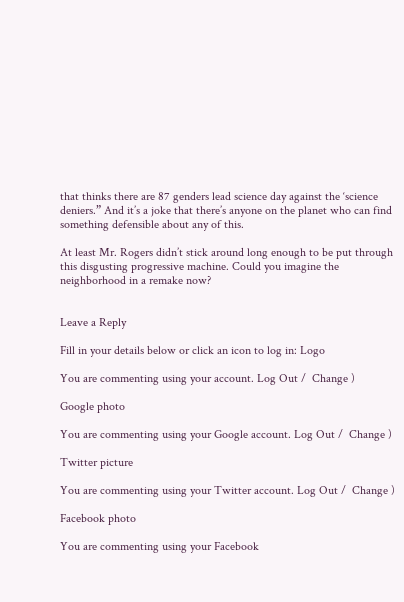that thinks there are 87 genders lead science day against the ‘science deniers.” And it’s a joke that there’s anyone on the planet who can find something defensible about any of this.

At least Mr. Rogers didn’t stick around long enough to be put through this disgusting progressive machine. Could you imagine the neighborhood in a remake now?


Leave a Reply

Fill in your details below or click an icon to log in: Logo

You are commenting using your account. Log Out /  Change )

Google photo

You are commenting using your Google account. Log Out /  Change )

Twitter picture

You are commenting using your Twitter account. Log Out /  Change )

Facebook photo

You are commenting using your Facebook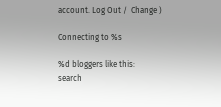account. Log Out /  Change )

Connecting to %s

%d bloggers like this:
search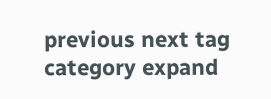previous next tag category expand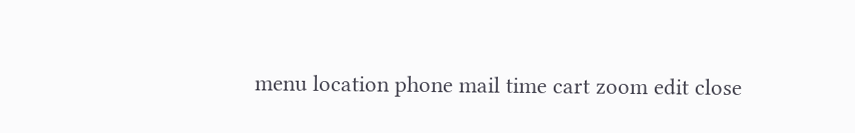menu location phone mail time cart zoom edit close